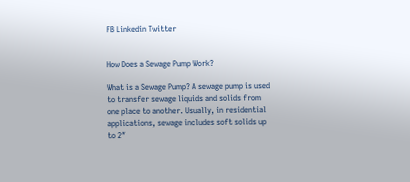FB Linkedin Twitter


How Does a Sewage Pump Work?

What is a Sewage Pump? A sewage pump is used to transfer sewage liquids and solids from one place to another. Usually, in residential applications, sewage includes soft solids up to 2″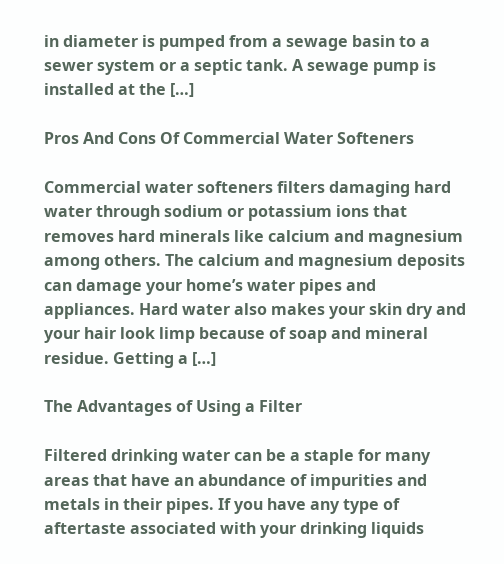in diameter is pumped from a sewage basin to a sewer system or a septic tank. A sewage pump is installed at the […]

Pros And Cons Of Commercial Water Softeners

Commercial water softeners filters damaging hard water through sodium or potassium ions that removes hard minerals like calcium and magnesium among others. The calcium and magnesium deposits can damage your home’s water pipes and appliances. Hard water also makes your skin dry and your hair look limp because of soap and mineral residue. Getting a […]

The Advantages of Using a Filter

Filtered drinking water can be a staple for many areas that have an abundance of impurities and metals in their pipes. If you have any type of aftertaste associated with your drinking liquids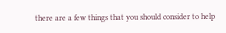there are a few things that you should consider to help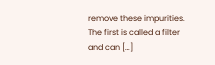remove these impurities. The first is called a filter and can […]